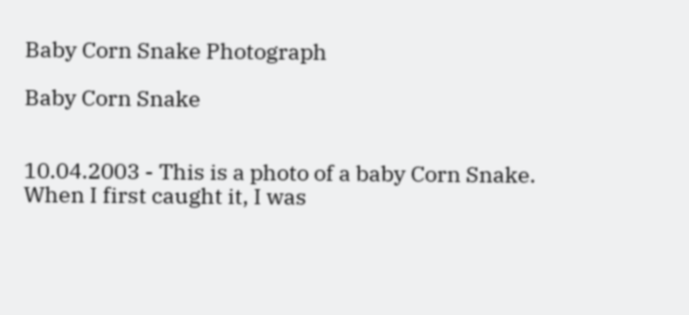Baby Corn Snake Photograph

Baby Corn Snake


10.04.2003 - This is a photo of a baby Corn Snake. When I first caught it, I was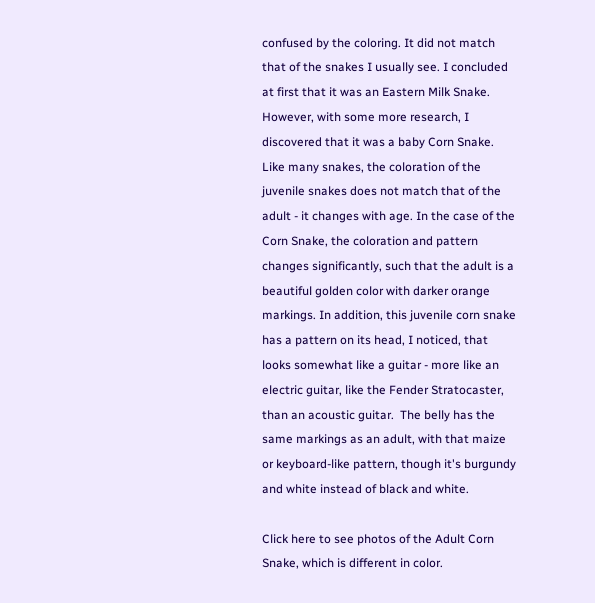confused by the coloring. It did not match that of the snakes I usually see. I concluded at first that it was an Eastern Milk Snake. However, with some more research, I discovered that it was a baby Corn Snake. Like many snakes, the coloration of the juvenile snakes does not match that of the adult - it changes with age. In the case of the Corn Snake, the coloration and pattern changes significantly, such that the adult is a beautiful golden color with darker orange markings. In addition, this juvenile corn snake has a pattern on its head, I noticed, that looks somewhat like a guitar - more like an electric guitar, like the Fender Stratocaster, than an acoustic guitar.  The belly has the same markings as an adult, with that maize or keyboard-like pattern, though it's burgundy and white instead of black and white.

Click here to see photos of the Adult Corn Snake, which is different in color.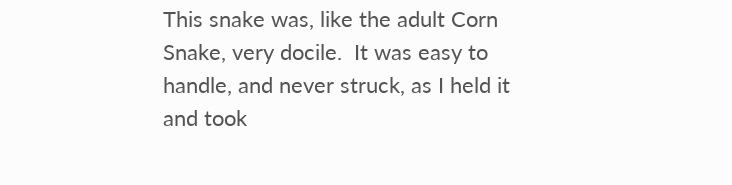This snake was, like the adult Corn Snake, very docile.  It was easy to handle, and never struck, as I held it and took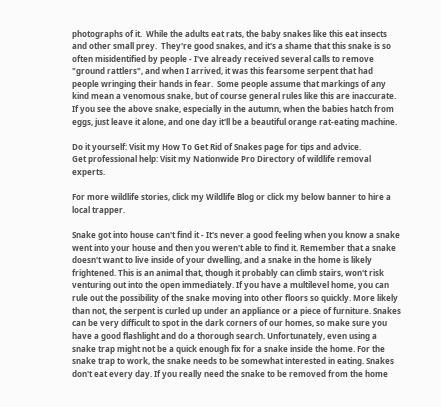photographs of it.  While the adults eat rats, the baby snakes like this eat insects and other small prey.  They're good snakes, and it's a shame that this snake is so often misidentified by people - I've already received several calls to remove "ground rattlers", and when I arrived, it was this fearsome serpent that had people wringing their hands in fear.  Some people assume that markings of any kind mean a venomous snake, but of course general rules like this are inaccurate.  If you see the above snake, especially in the autumn, when the babies hatch from eggs, just leave it alone, and one day it'll be a beautiful orange rat-eating machine.

Do it yourself: Visit my How To Get Rid of Snakes page for tips and advice.
Get professional help: Visit my Nationwide Pro Directory of wildlife removal experts.

For more wildlife stories, click my Wildlife Blog or click my below banner to hire a local trapper.

Snake got into house can't find it - It's never a good feeling when you know a snake went into your house and then you weren't able to find it. Remember that a snake doesn't want to live inside of your dwelling, and a snake in the home is likely frightened. This is an animal that, though it probably can climb stairs, won't risk venturing out into the open immediately. If you have a multilevel home, you can rule out the possibility of the snake moving into other floors so quickly. More likely than not, the serpent is curled up under an appliance or a piece of furniture. Snakes can be very difficult to spot in the dark corners of our homes, so make sure you have a good flashlight and do a thorough search. Unfortunately, even using a snake trap might not be a quick enough fix for a snake inside the home. For the snake trap to work, the snake needs to be somewhat interested in eating. Snakes don't eat every day. If you really need the snake to be removed from the home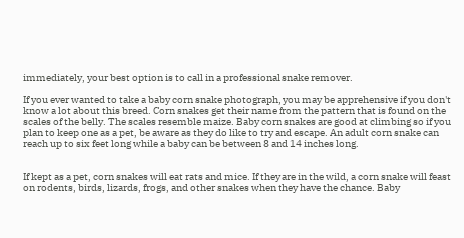immediately, your best option is to call in a professional snake remover.

If you ever wanted to take a baby corn snake photograph, you may be apprehensive if you don't know a lot about this breed. Corn snakes get their name from the pattern that is found on the scales of the belly. The scales resemble maize. Baby corn snakes are good at climbing so if you plan to keep one as a pet, be aware as they do like to try and escape. An adult corn snake can reach up to six feet long while a baby can be between 8 and 14 inches long.


If kept as a pet, corn snakes will eat rats and mice. If they are in the wild, a corn snake will feast on rodents, birds, lizards, frogs, and other snakes when they have the chance. Baby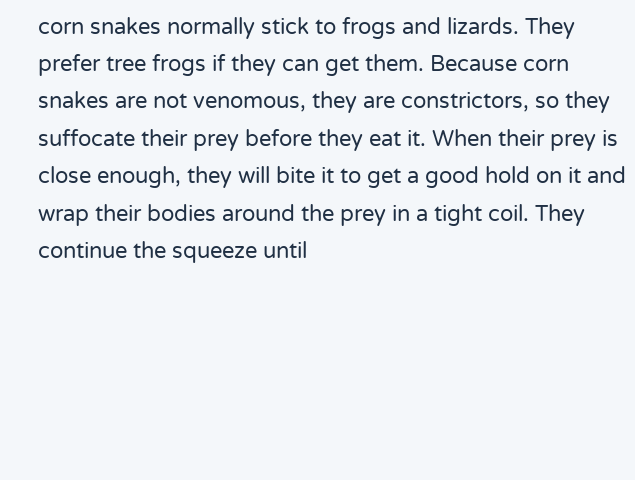corn snakes normally stick to frogs and lizards. They prefer tree frogs if they can get them. Because corn snakes are not venomous, they are constrictors, so they suffocate their prey before they eat it. When their prey is close enough, they will bite it to get a good hold on it and wrap their bodies around the prey in a tight coil. They continue the squeeze until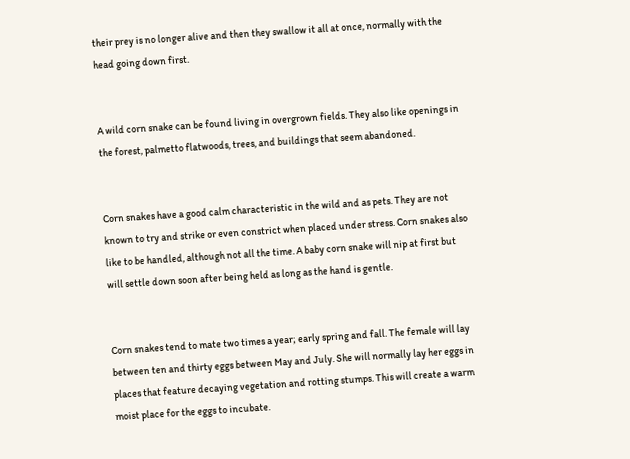their prey is no longer alive and then they swallow it all at once, normally with the head going down first.


A wild corn snake can be found living in overgrown fields. They also like openings in the forest, palmetto flatwoods, trees, and buildings that seem abandoned.


Corn snakes have a good calm characteristic in the wild and as pets. They are not known to try and strike or even constrict when placed under stress. Corn snakes also like to be handled, although not all the time. A baby corn snake will nip at first but will settle down soon after being held as long as the hand is gentle.


Corn snakes tend to mate two times a year; early spring and fall. The female will lay between ten and thirty eggs between May and July. She will normally lay her eggs in places that feature decaying vegetation and rotting stumps. This will create a warm moist place for the eggs to incubate.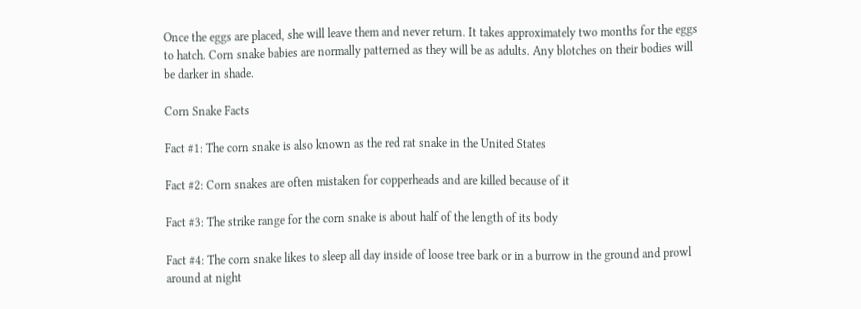Once the eggs are placed, she will leave them and never return. It takes approximately two months for the eggs to hatch. Corn snake babies are normally patterned as they will be as adults. Any blotches on their bodies will be darker in shade.

Corn Snake Facts

Fact #1: The corn snake is also known as the red rat snake in the United States

Fact #2: Corn snakes are often mistaken for copperheads and are killed because of it

Fact #3: The strike range for the corn snake is about half of the length of its body

Fact #4: The corn snake likes to sleep all day inside of loose tree bark or in a burrow in the ground and prowl around at night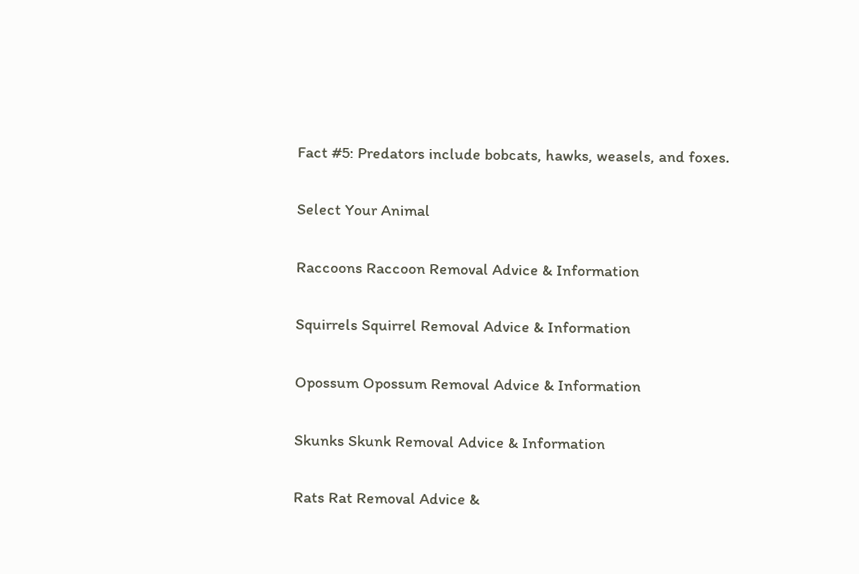Fact #5: Predators include bobcats, hawks, weasels, and foxes.

Select Your Animal

Raccoons Raccoon Removal Advice & Information

Squirrels Squirrel Removal Advice & Information

Opossum Opossum Removal Advice & Information

Skunks Skunk Removal Advice & Information

Rats Rat Removal Advice &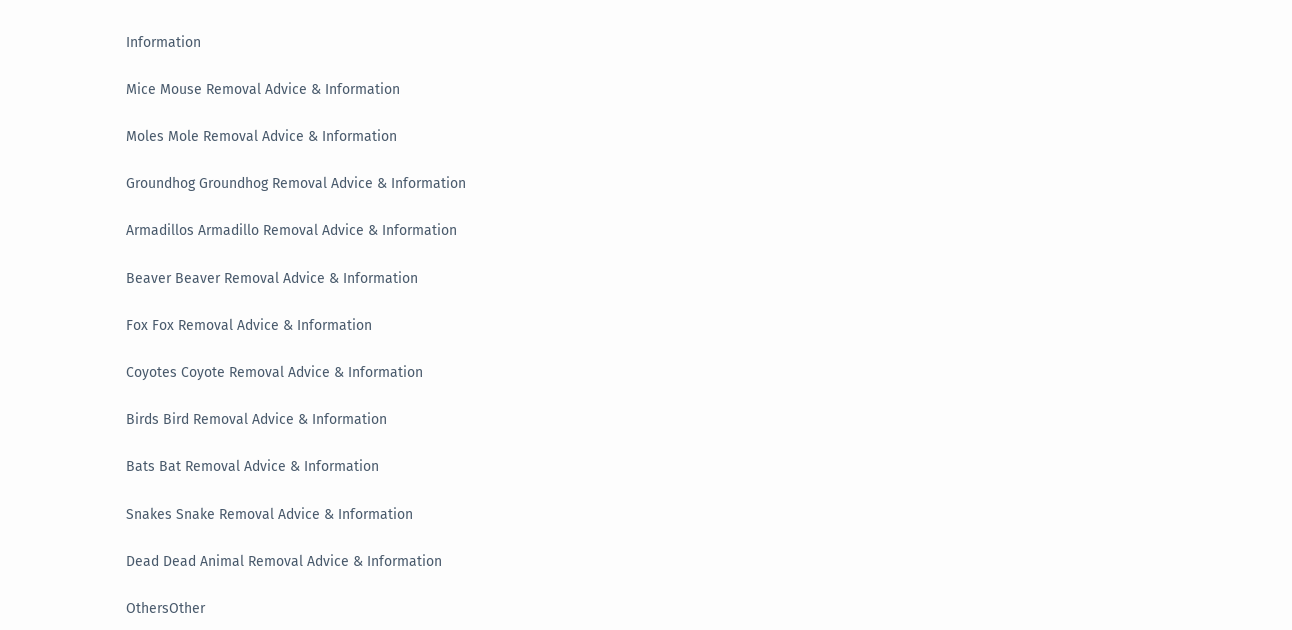Information

Mice Mouse Removal Advice & Information

Moles Mole Removal Advice & Information

Groundhog Groundhog Removal Advice & Information

Armadillos Armadillo Removal Advice & Information

Beaver Beaver Removal Advice & Information

Fox Fox Removal Advice & Information

Coyotes Coyote Removal Advice & Information

Birds Bird Removal Advice & Information

Bats Bat Removal Advice & Information

Snakes Snake Removal Advice & Information

Dead Dead Animal Removal Advice & Information

OthersOther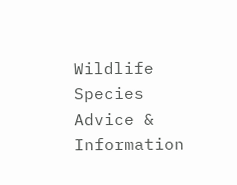Wildlife Species Advice & Information